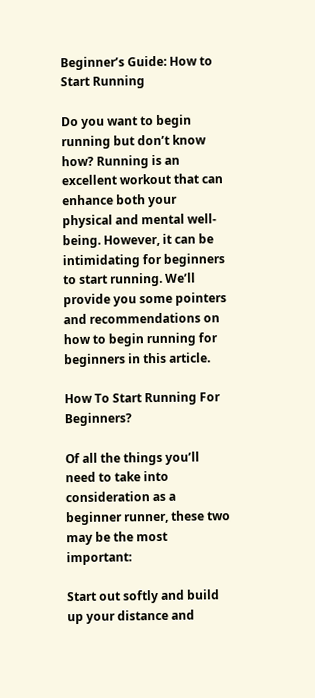Beginner’s Guide: How to Start Running

Do you want to begin running but don’t know how? Running is an excellent workout that can enhance both your physical and mental well-being. However, it can be intimidating for beginners to start running. We’ll provide you some pointers and recommendations on how to begin running for beginners in this article.

How To Start Running For Beginners?

Of all the things you’ll need to take into consideration as a beginner runner, these two may be the most important:

Start out softly and build up your distance and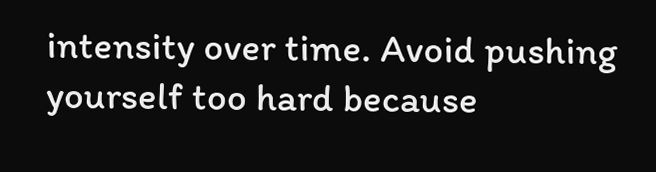intensity over time. Avoid pushing yourself too hard because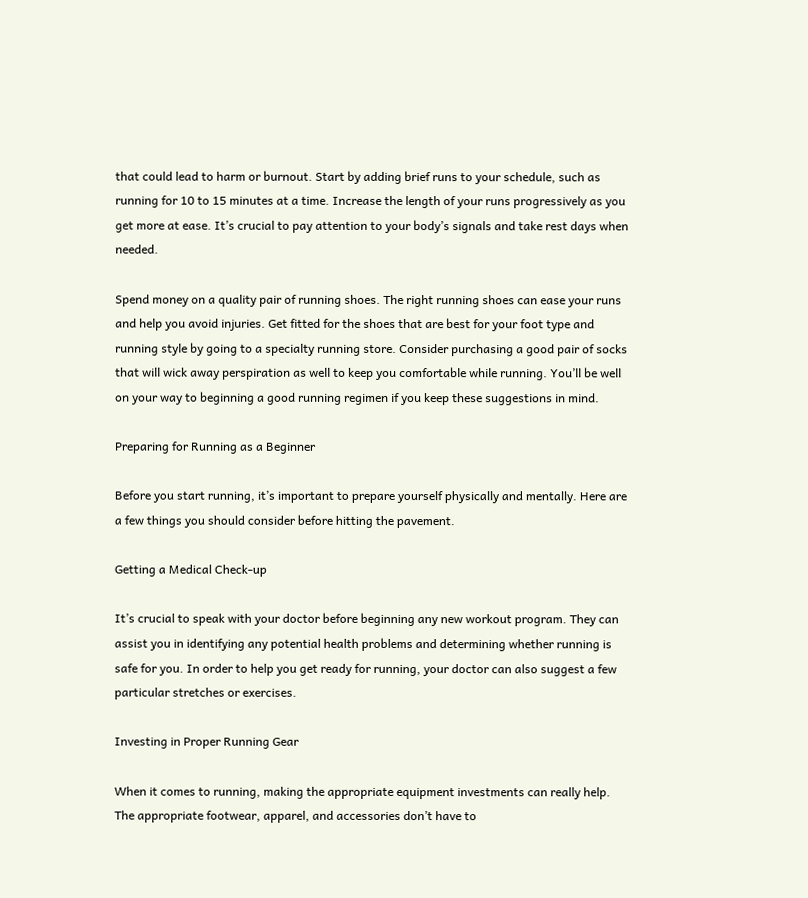that could lead to harm or burnout. Start by adding brief runs to your schedule, such as running for 10 to 15 minutes at a time. Increase the length of your runs progressively as you get more at ease. It’s crucial to pay attention to your body’s signals and take rest days when needed.

Spend money on a quality pair of running shoes. The right running shoes can ease your runs and help you avoid injuries. Get fitted for the shoes that are best for your foot type and running style by going to a specialty running store. Consider purchasing a good pair of socks that will wick away perspiration as well to keep you comfortable while running. You’ll be well on your way to beginning a good running regimen if you keep these suggestions in mind.

Preparing for Running as a Beginner

Before you start running, it’s important to prepare yourself physically and mentally. Here are a few things you should consider before hitting the pavement.

Getting a Medical Check-up

It’s crucial to speak with your doctor before beginning any new workout program. They can assist you in identifying any potential health problems and determining whether running is safe for you. In order to help you get ready for running, your doctor can also suggest a few particular stretches or exercises.

Investing in Proper Running Gear

When it comes to running, making the appropriate equipment investments can really help. The appropriate footwear, apparel, and accessories don’t have to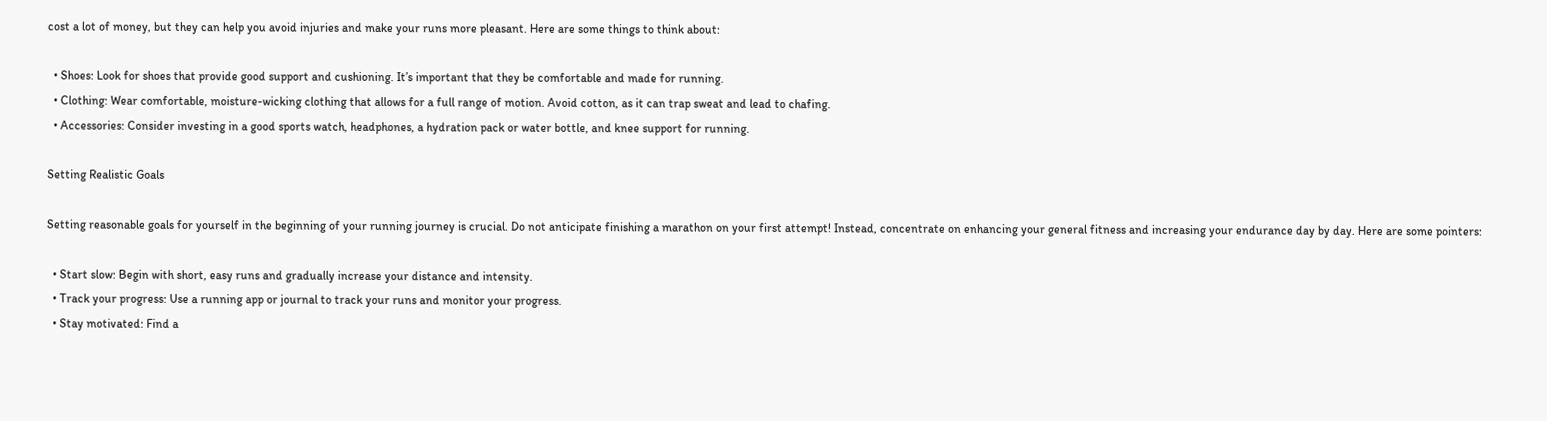cost a lot of money, but they can help you avoid injuries and make your runs more pleasant. Here are some things to think about:

  • Shoes: Look for shoes that provide good support and cushioning. It’s important that they be comfortable and made for running.
  • Clothing: Wear comfortable, moisture-wicking clothing that allows for a full range of motion. Avoid cotton, as it can trap sweat and lead to chafing.
  • Accessories: Consider investing in a good sports watch, headphones, a hydration pack or water bottle, and knee support for running.

Setting Realistic Goals

Setting reasonable goals for yourself in the beginning of your running journey is crucial. Do not anticipate finishing a marathon on your first attempt! Instead, concentrate on enhancing your general fitness and increasing your endurance day by day. Here are some pointers:

  • Start slow: Begin with short, easy runs and gradually increase your distance and intensity.
  • Track your progress: Use a running app or journal to track your runs and monitor your progress.
  • Stay motivated: Find a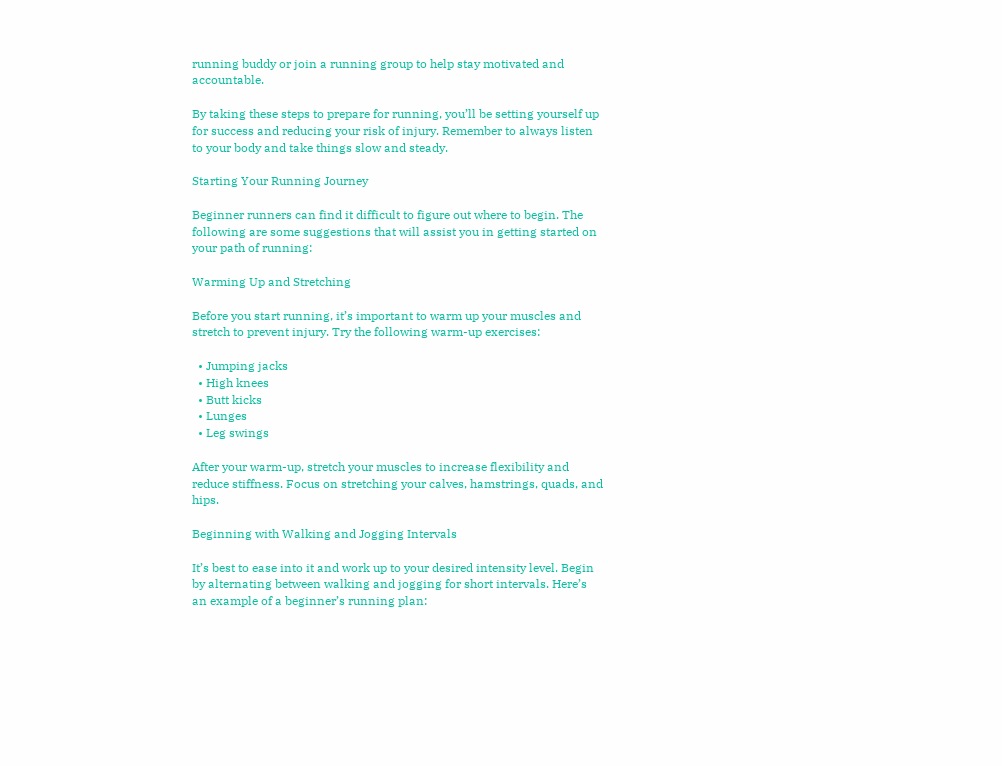running buddy or join a running group to help stay motivated and accountable.

By taking these steps to prepare for running, you’ll be setting yourself up for success and reducing your risk of injury. Remember to always listen to your body and take things slow and steady.

Starting Your Running Journey

Beginner runners can find it difficult to figure out where to begin. The following are some suggestions that will assist you in getting started on your path of running:

Warming Up and Stretching

Before you start running, it’s important to warm up your muscles and stretch to prevent injury. Try the following warm-up exercises:

  • Jumping jacks
  • High knees
  • Butt kicks
  • Lunges
  • Leg swings

After your warm-up, stretch your muscles to increase flexibility and reduce stiffness. Focus on stretching your calves, hamstrings, quads, and hips.

Beginning with Walking and Jogging Intervals

It’s best to ease into it and work up to your desired intensity level. Begin by alternating between walking and jogging for short intervals. Here’s an example of a beginner’s running plan: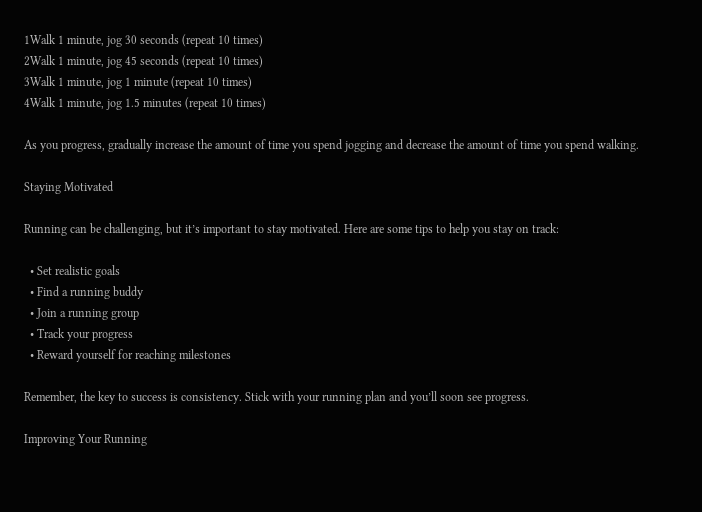1Walk 1 minute, jog 30 seconds (repeat 10 times)
2Walk 1 minute, jog 45 seconds (repeat 10 times)
3Walk 1 minute, jog 1 minute (repeat 10 times)
4Walk 1 minute, jog 1.5 minutes (repeat 10 times)

As you progress, gradually increase the amount of time you spend jogging and decrease the amount of time you spend walking.

Staying Motivated

Running can be challenging, but it’s important to stay motivated. Here are some tips to help you stay on track:

  • Set realistic goals
  • Find a running buddy
  • Join a running group
  • Track your progress
  • Reward yourself for reaching milestones

Remember, the key to success is consistency. Stick with your running plan and you’ll soon see progress.

Improving Your Running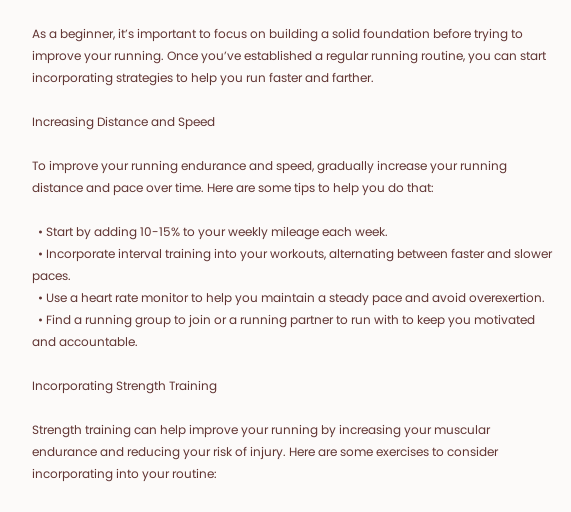As a beginner, it’s important to focus on building a solid foundation before trying to improve your running. Once you’ve established a regular running routine, you can start incorporating strategies to help you run faster and farther.

Increasing Distance and Speed

To improve your running endurance and speed, gradually increase your running distance and pace over time. Here are some tips to help you do that:

  • Start by adding 10-15% to your weekly mileage each week.
  • Incorporate interval training into your workouts, alternating between faster and slower paces.
  • Use a heart rate monitor to help you maintain a steady pace and avoid overexertion.
  • Find a running group to join or a running partner to run with to keep you motivated and accountable.

Incorporating Strength Training

Strength training can help improve your running by increasing your muscular endurance and reducing your risk of injury. Here are some exercises to consider incorporating into your routine: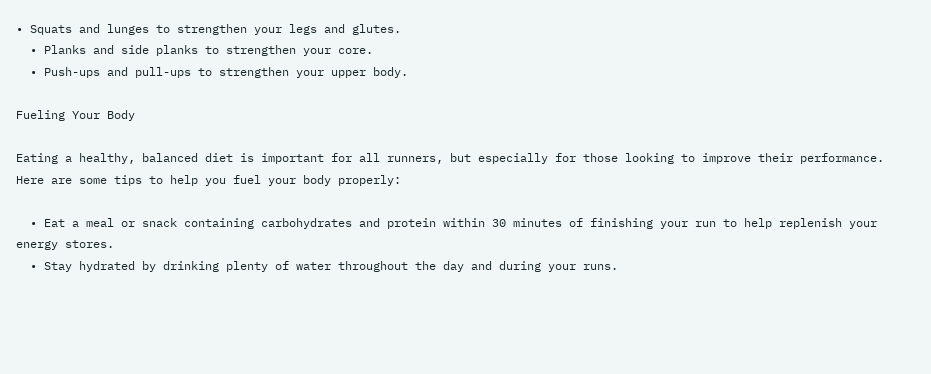• Squats and lunges to strengthen your legs and glutes.
  • Planks and side planks to strengthen your core.
  • Push-ups and pull-ups to strengthen your upper body.

Fueling Your Body

Eating a healthy, balanced diet is important for all runners, but especially for those looking to improve their performance. Here are some tips to help you fuel your body properly:

  • Eat a meal or snack containing carbohydrates and protein within 30 minutes of finishing your run to help replenish your energy stores.
  • Stay hydrated by drinking plenty of water throughout the day and during your runs.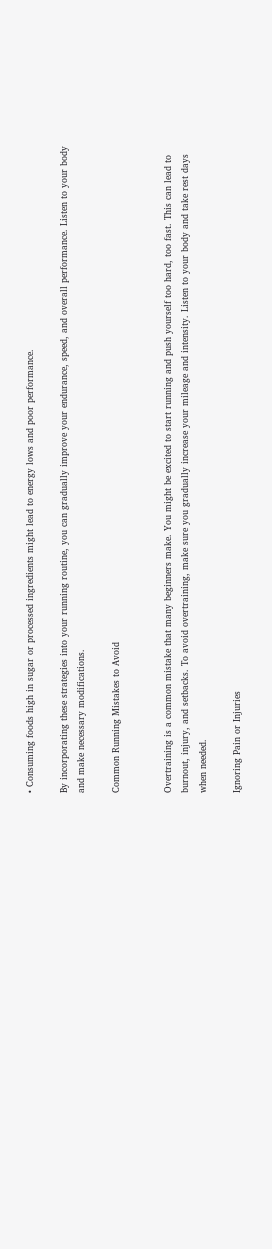• Consuming foods high in sugar or processed ingredients might lead to energy lows and poor performance.

By incorporating these strategies into your running routine, you can gradually improve your endurance, speed, and overall performance. Listen to your body and make necessary modifications.

Common Running Mistakes to Avoid


Overtraining is a common mistake that many beginners make. You might be excited to start running and push yourself too hard, too fast. This can lead to burnout, injury, and setbacks. To avoid overtraining, make sure you gradually increase your mileage and intensity. Listen to your body and take rest days when needed.

Ignoring Pain or Injuries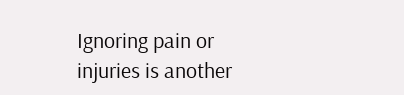Ignoring pain or injuries is another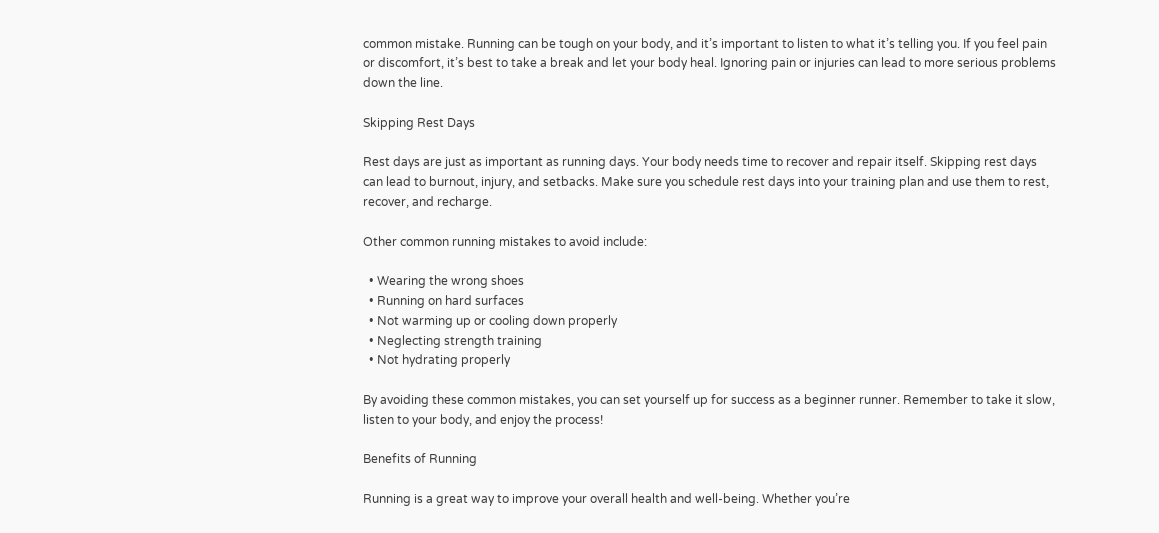common mistake. Running can be tough on your body, and it’s important to listen to what it’s telling you. If you feel pain or discomfort, it’s best to take a break and let your body heal. Ignoring pain or injuries can lead to more serious problems down the line.

Skipping Rest Days

Rest days are just as important as running days. Your body needs time to recover and repair itself. Skipping rest days can lead to burnout, injury, and setbacks. Make sure you schedule rest days into your training plan and use them to rest, recover, and recharge.

Other common running mistakes to avoid include:

  • Wearing the wrong shoes
  • Running on hard surfaces
  • Not warming up or cooling down properly
  • Neglecting strength training
  • Not hydrating properly

By avoiding these common mistakes, you can set yourself up for success as a beginner runner. Remember to take it slow, listen to your body, and enjoy the process!

Benefits of Running

Running is a great way to improve your overall health and well-being. Whether you’re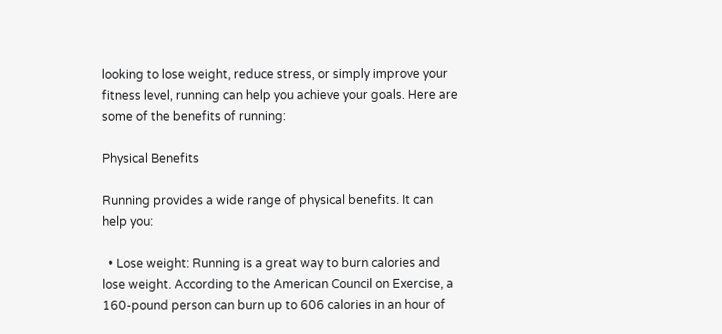looking to lose weight, reduce stress, or simply improve your fitness level, running can help you achieve your goals. Here are some of the benefits of running:

Physical Benefits

Running provides a wide range of physical benefits. It can help you:

  • Lose weight: Running is a great way to burn calories and lose weight. According to the American Council on Exercise, a 160-pound person can burn up to 606 calories in an hour of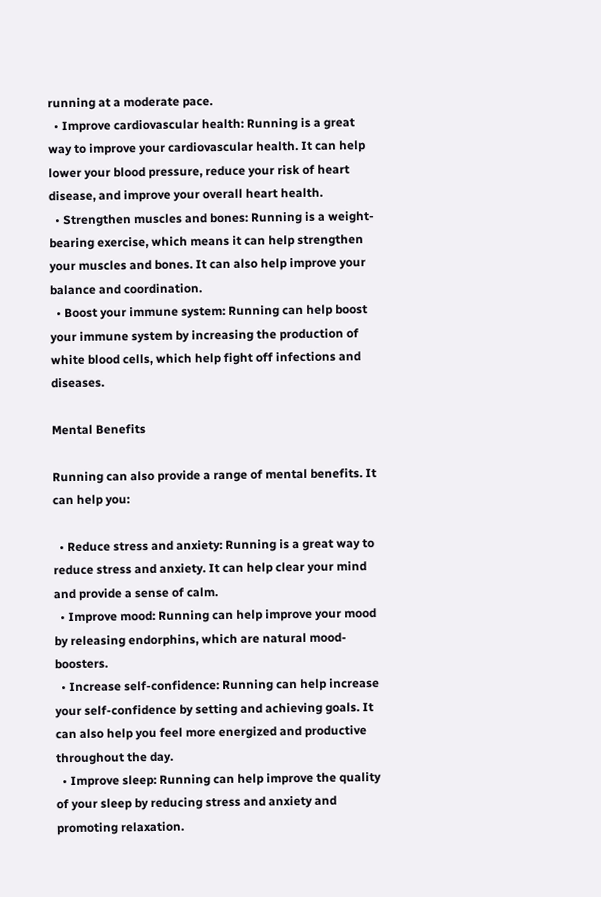running at a moderate pace.
  • Improve cardiovascular health: Running is a great way to improve your cardiovascular health. It can help lower your blood pressure, reduce your risk of heart disease, and improve your overall heart health.
  • Strengthen muscles and bones: Running is a weight-bearing exercise, which means it can help strengthen your muscles and bones. It can also help improve your balance and coordination.
  • Boost your immune system: Running can help boost your immune system by increasing the production of white blood cells, which help fight off infections and diseases.

Mental Benefits

Running can also provide a range of mental benefits. It can help you:

  • Reduce stress and anxiety: Running is a great way to reduce stress and anxiety. It can help clear your mind and provide a sense of calm.
  • Improve mood: Running can help improve your mood by releasing endorphins, which are natural mood-boosters.
  • Increase self-confidence: Running can help increase your self-confidence by setting and achieving goals. It can also help you feel more energized and productive throughout the day.
  • Improve sleep: Running can help improve the quality of your sleep by reducing stress and anxiety and promoting relaxation.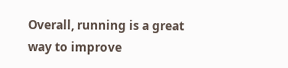Overall, running is a great way to improve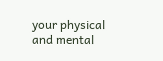your physical and mental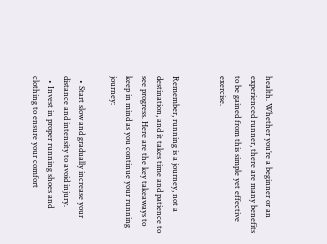health. Whether you’re a beginner or an experienced runner, there are many benefits to be gained from this simple yet effective exercise.


Remember, running is a journey, not a destination, and it takes time and patience to see progress. Here are the key takeaways to keep in mind as you continue your running journey:

  • Start slow and gradually increase your distance and intensity to avoid injury.
  • Invest in proper running shoes and clothing to ensure your comfort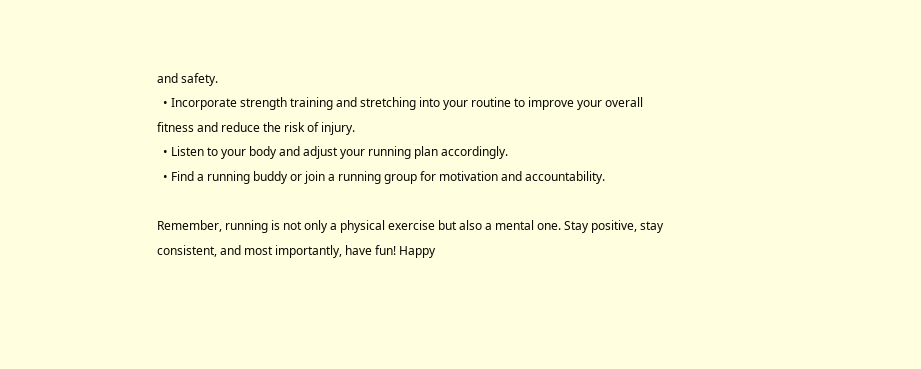and safety.
  • Incorporate strength training and stretching into your routine to improve your overall fitness and reduce the risk of injury.
  • Listen to your body and adjust your running plan accordingly.
  • Find a running buddy or join a running group for motivation and accountability.

Remember, running is not only a physical exercise but also a mental one. Stay positive, stay consistent, and most importantly, have fun! Happy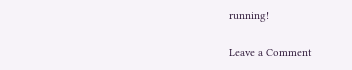running!

Leave a Comment